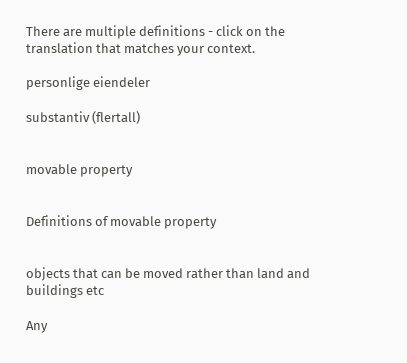There are multiple definitions - click on the translation that matches your context.

personlige eiendeler

substantiv (flertall)


movable property


Definitions of movable property


objects that can be moved rather than land and buildings etc

Any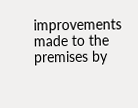improvements made to the premises by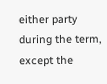either party during the term, except the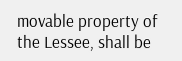movable property of the Lessee, shall be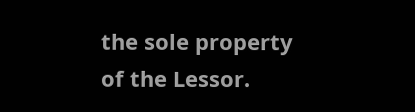the sole property of the Lessor.